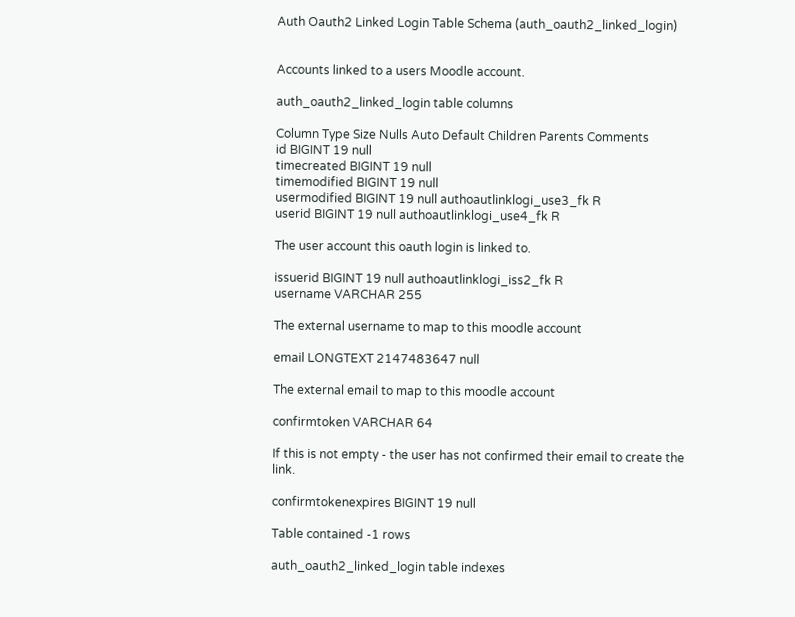Auth Oauth2 Linked Login Table Schema (auth_oauth2_linked_login)


Accounts linked to a users Moodle account.

auth_oauth2_linked_login table columns

Column Type Size Nulls Auto Default Children Parents Comments
id BIGINT 19 null
timecreated BIGINT 19 null
timemodified BIGINT 19 null
usermodified BIGINT 19 null authoautlinklogi_use3_fk R
userid BIGINT 19 null authoautlinklogi_use4_fk R

The user account this oauth login is linked to.

issuerid BIGINT 19 null authoautlinklogi_iss2_fk R
username VARCHAR 255

The external username to map to this moodle account

email LONGTEXT 2147483647 null

The external email to map to this moodle account

confirmtoken VARCHAR 64

If this is not empty - the user has not confirmed their email to create the link.

confirmtokenexpires BIGINT 19 null

Table contained -1 rows

auth_oauth2_linked_login table indexes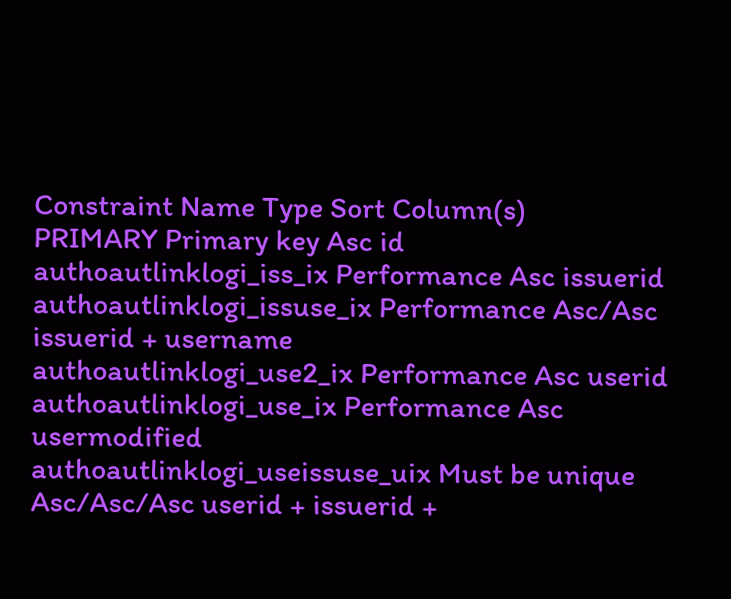Constraint Name Type Sort Column(s)
PRIMARY Primary key Asc id
authoautlinklogi_iss_ix Performance Asc issuerid
authoautlinklogi_issuse_ix Performance Asc/Asc issuerid + username
authoautlinklogi_use2_ix Performance Asc userid
authoautlinklogi_use_ix Performance Asc usermodified
authoautlinklogi_useissuse_uix Must be unique Asc/Asc/Asc userid + issuerid +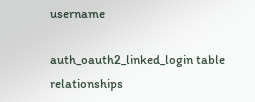username

auth_oauth2_linked_login table relationships